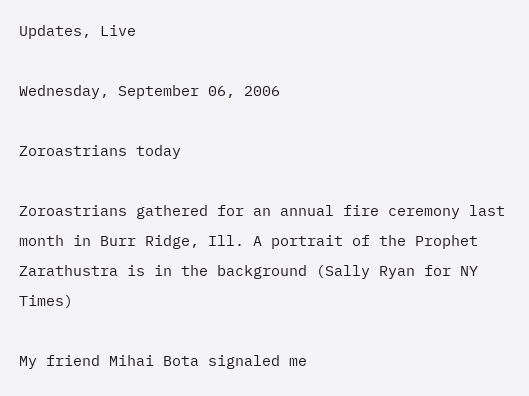Updates, Live

Wednesday, September 06, 2006

Zoroastrians today

Zoroastrians gathered for an annual fire ceremony last month in Burr Ridge, Ill. A portrait of the Prophet Zarathustra is in the background (Sally Ryan for NY Times)

My friend Mihai Bota signaled me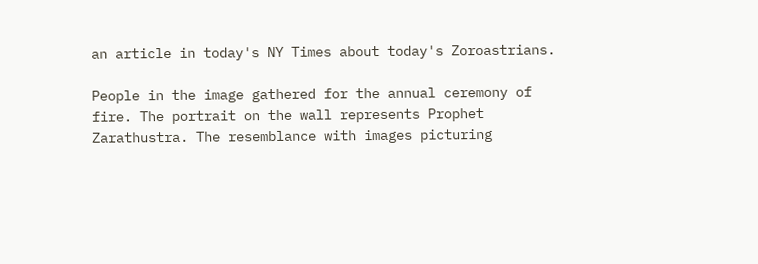an article in today's NY Times about today's Zoroastrians.

People in the image gathered for the annual ceremony of fire. The portrait on the wall represents Prophet Zarathustra. The resemblance with images picturing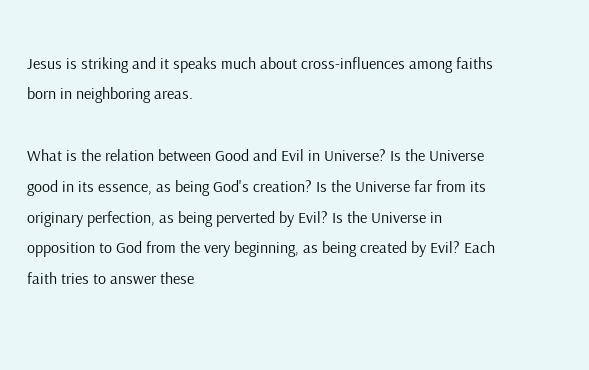Jesus is striking and it speaks much about cross-influences among faiths born in neighboring areas.

What is the relation between Good and Evil in Universe? Is the Universe good in its essence, as being God's creation? Is the Universe far from its originary perfection, as being perverted by Evil? Is the Universe in opposition to God from the very beginning, as being created by Evil? Each faith tries to answer these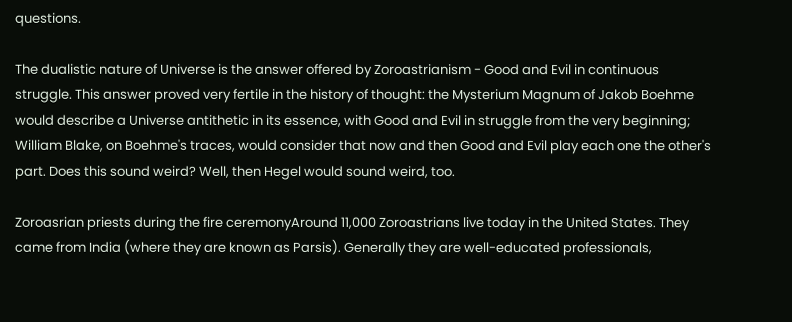questions.

The dualistic nature of Universe is the answer offered by Zoroastrianism - Good and Evil in continuous struggle. This answer proved very fertile in the history of thought: the Mysterium Magnum of Jakob Boehme would describe a Universe antithetic in its essence, with Good and Evil in struggle from the very beginning; William Blake, on Boehme's traces, would consider that now and then Good and Evil play each one the other's part. Does this sound weird? Well, then Hegel would sound weird, too.

Zoroasrian priests during the fire ceremonyAround 11,000 Zoroastrians live today in the United States. They came from India (where they are known as Parsis). Generally they are well-educated professionals,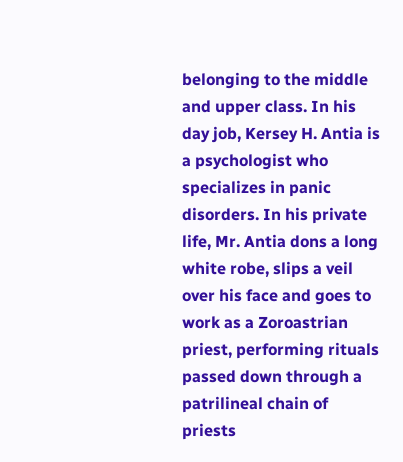belonging to the middle and upper class. In his day job, Kersey H. Antia is a psychologist who specializes in panic disorders. In his private life, Mr. Antia dons a long white robe, slips a veil over his face and goes to work as a Zoroastrian priest, performing rituals passed down through a patrilineal chain of priests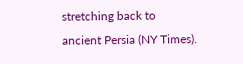stretching back to ancient Persia (NY Times).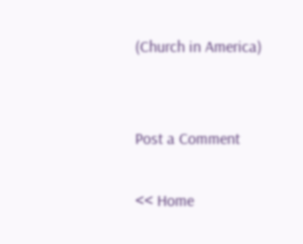(Church in America)


Post a Comment

<< Home